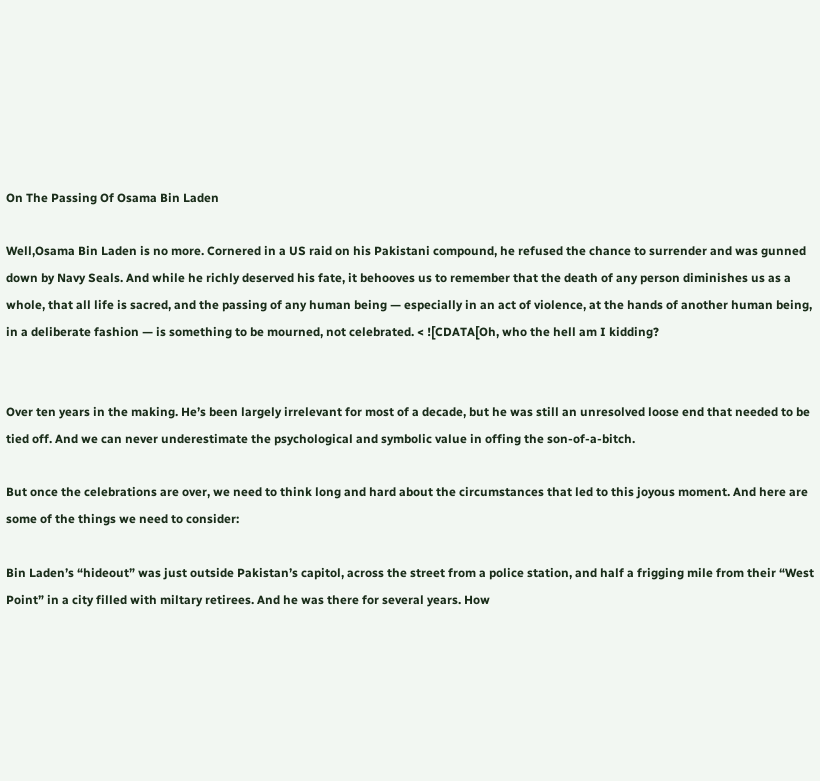On The Passing Of Osama Bin Laden

Well,Osama Bin Laden is no more. Cornered in a US raid on his Pakistani compound, he refused the chance to surrender and was gunned down by Navy Seals. And while he richly deserved his fate, it behooves us to remember that the death of any person diminishes us as a whole, that all life is sacred, and the passing of any human being — especially in an act of violence, at the hands of another human being, in a deliberate fashion — is something to be mourned, not celebrated. < ![CDATA[Oh, who the hell am I kidding?


Over ten years in the making. He’s been largely irrelevant for most of a decade, but he was still an unresolved loose end that needed to be tied off. And we can never underestimate the psychological and symbolic value in offing the son-of-a-bitch.

But once the celebrations are over, we need to think long and hard about the circumstances that led to this joyous moment. And here are some of the things we need to consider:

Bin Laden’s “hideout” was just outside Pakistan’s capitol, across the street from a police station, and half a frigging mile from their “West Point” in a city filled with miltary retirees. And he was there for several years. How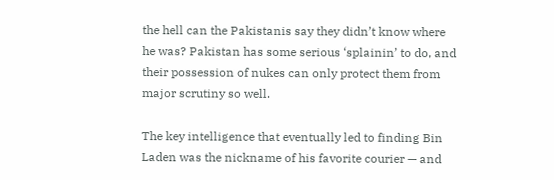the hell can the Pakistanis say they didn’t know where he was? Pakistan has some serious ‘splainin’ to do, and their possession of nukes can only protect them from major scrutiny so well.

The key intelligence that eventually led to finding Bin Laden was the nickname of his favorite courier — and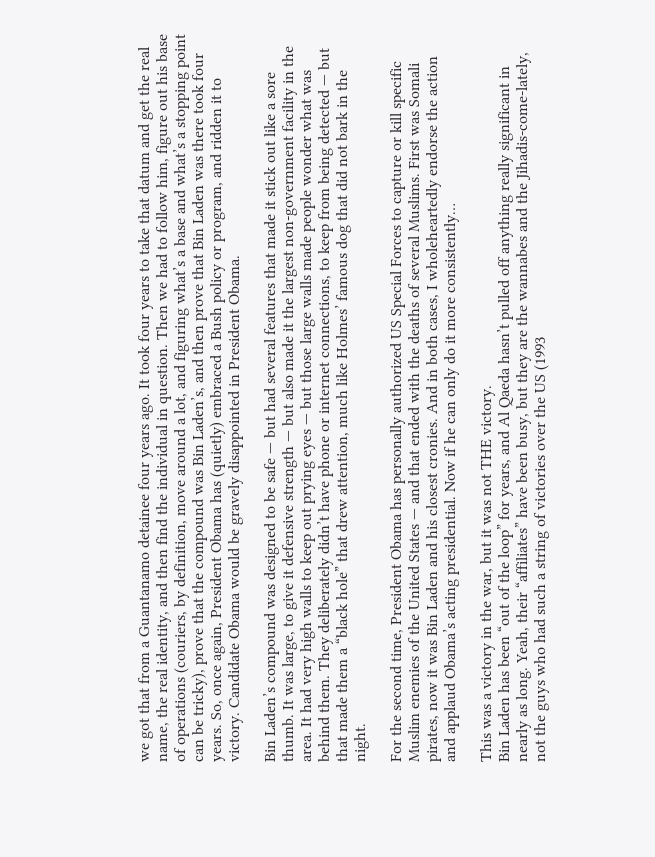we got that from a Guantanamo detainee four years ago. It took four years to take that datum and get the real name, the real identity, and then find the individual in question. Then we had to follow him, figure out his base of operations (couriers, by definition, move around a lot, and figuring what’s a base and what’s a stopping point can be tricky), prove that the compound was Bin Laden’s, and then prove that Bin Laden was there took four years. So, once again, President Obama has (quietly) embraced a Bush policy or program, and ridden it to victory. Candidate Obama would be gravely disappointed in President Obama.

Bin Laden’s compound was designed to be safe — but had several features that made it stick out like a sore thumb. It was large, to give it defensive strength — but also made it the largest non-government facility in the area. It had very high walls to keep out prying eyes — but those large walls made people wonder what was behind them. They deliberately didn’t have phone or internet connections, to keep from being detected — but that made them a “black hole” that drew attention, much like Holmes’ famous dog that did not bark in the night.

For the second time, President Obama has personally authorized US Special Forces to capture or kill specific Muslim enemies of the United States — and that ended with the deaths of several Muslims. First was Somali pirates, now it was Bin Laden and his closest cronies. And in both cases, I wholeheartedly endorse the action and applaud Obama’s acting presidential. Now if he can only do it more consistently…

This was a victory in the war, but it was not THE victory.
Bin Laden has been “out of the loop” for years, and Al Qaeda hasn’t pulled off anything really significant in nearly as long. Yeah, their “affiliates” have been busy, but they are the wannabes and the Jihadis-come-lately, not the guys who had such a string of victories over the US (1993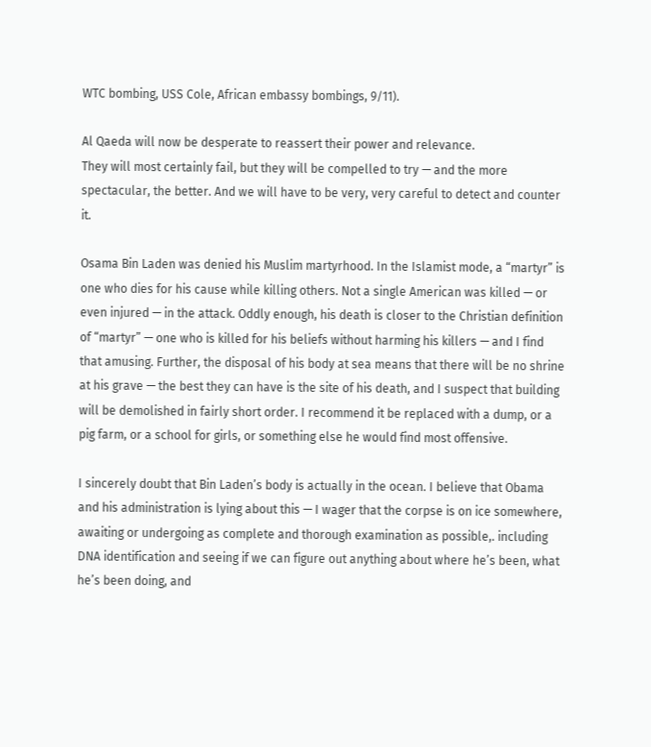WTC bombing, USS Cole, African embassy bombings, 9/11).

Al Qaeda will now be desperate to reassert their power and relevance.
They will most certainly fail, but they will be compelled to try — and the more spectacular, the better. And we will have to be very, very careful to detect and counter it.

Osama Bin Laden was denied his Muslim martyrhood. In the Islamist mode, a “martyr” is one who dies for his cause while killing others. Not a single American was killed — or even injured — in the attack. Oddly enough, his death is closer to the Christian definition of “martyr” — one who is killed for his beliefs without harming his killers — and I find that amusing. Further, the disposal of his body at sea means that there will be no shrine at his grave — the best they can have is the site of his death, and I suspect that building will be demolished in fairly short order. I recommend it be replaced with a dump, or a pig farm, or a school for girls, or something else he would find most offensive.

I sincerely doubt that Bin Laden’s body is actually in the ocean. I believe that Obama and his administration is lying about this — I wager that the corpse is on ice somewhere, awaiting or undergoing as complete and thorough examination as possible,. including DNA identification and seeing if we can figure out anything about where he’s been, what he’s been doing, and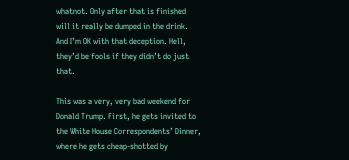whatnot. Only after that is finished will it really be dumped in the drink. And I’m OK with that deception. Hell, they’d be fools if they didn’t do just that.

This was a very, very bad weekend for Donald Trump. First, he gets invited to the White House Correspondents’ Dinner, where he gets cheap-shotted by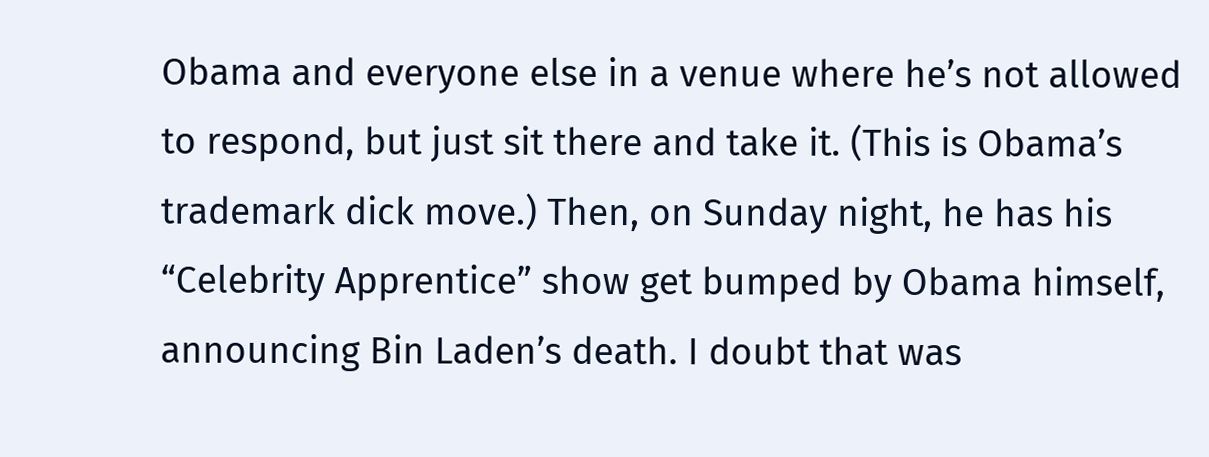Obama and everyone else in a venue where he’s not allowed to respond, but just sit there and take it. (This is Obama’s trademark dick move.) Then, on Sunday night, he has his “Celebrity Apprentice” show get bumped by Obama himself, announcing Bin Laden’s death. I doubt that was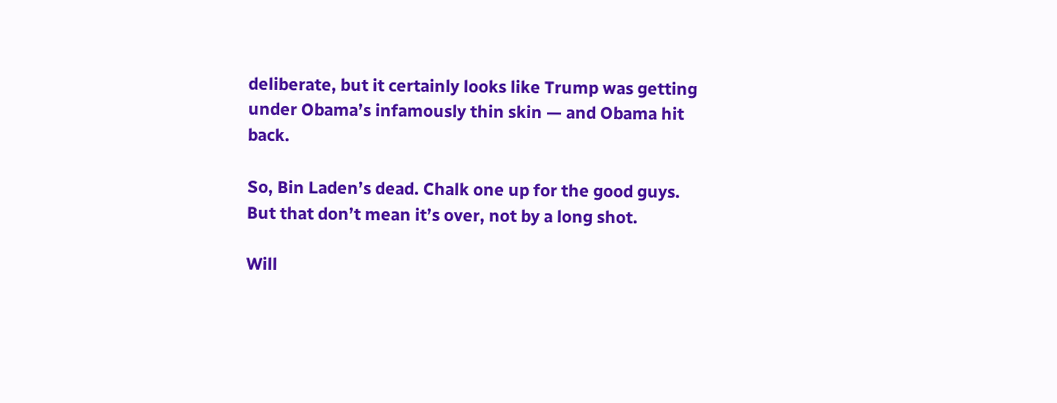deliberate, but it certainly looks like Trump was getting under Obama’s infamously thin skin — and Obama hit back.

So, Bin Laden’s dead. Chalk one up for the good guys. But that don’t mean it’s over, not by a long shot.

Will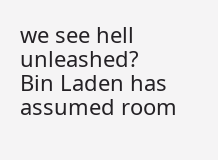we see hell unleashed?
Bin Laden has assumed room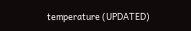temperature (UPDATED)